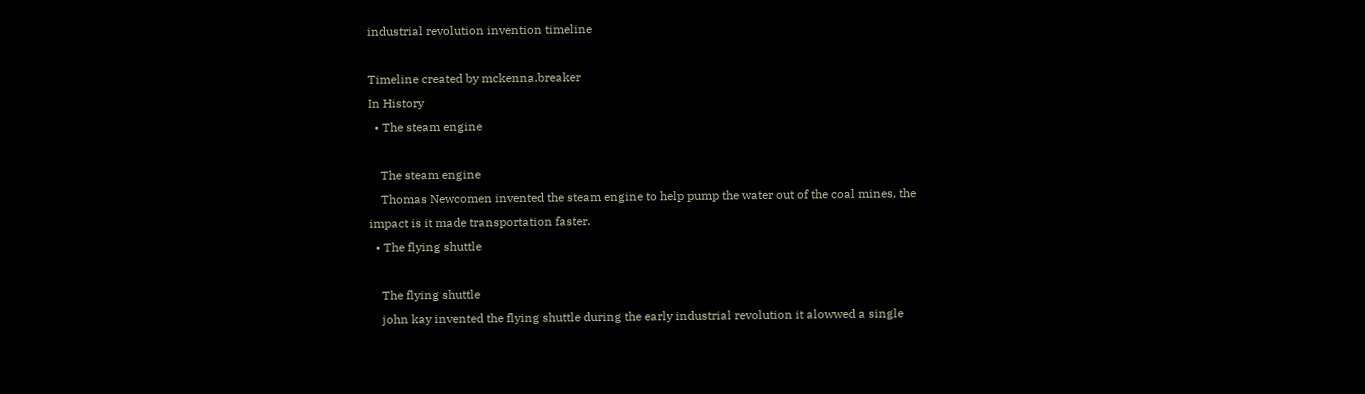industrial revolution invention timeline

Timeline created by mckenna.breaker
In History
  • The steam engine

    The steam engine
    Thomas Newcomen invented the steam engine to help pump the water out of the coal mines, the impact is it made transportation faster.
  • The flying shuttle

    The flying shuttle
    john kay invented the flying shuttle during the early industrial revolution it alowwed a single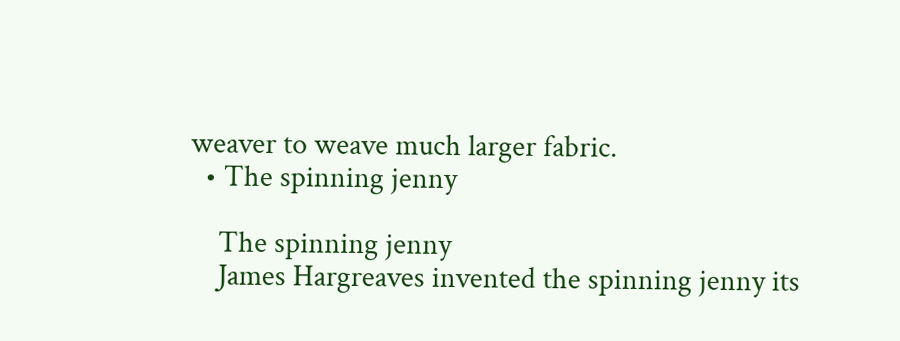weaver to weave much larger fabric.
  • The spinning jenny

    The spinning jenny
    James Hargreaves invented the spinning jenny its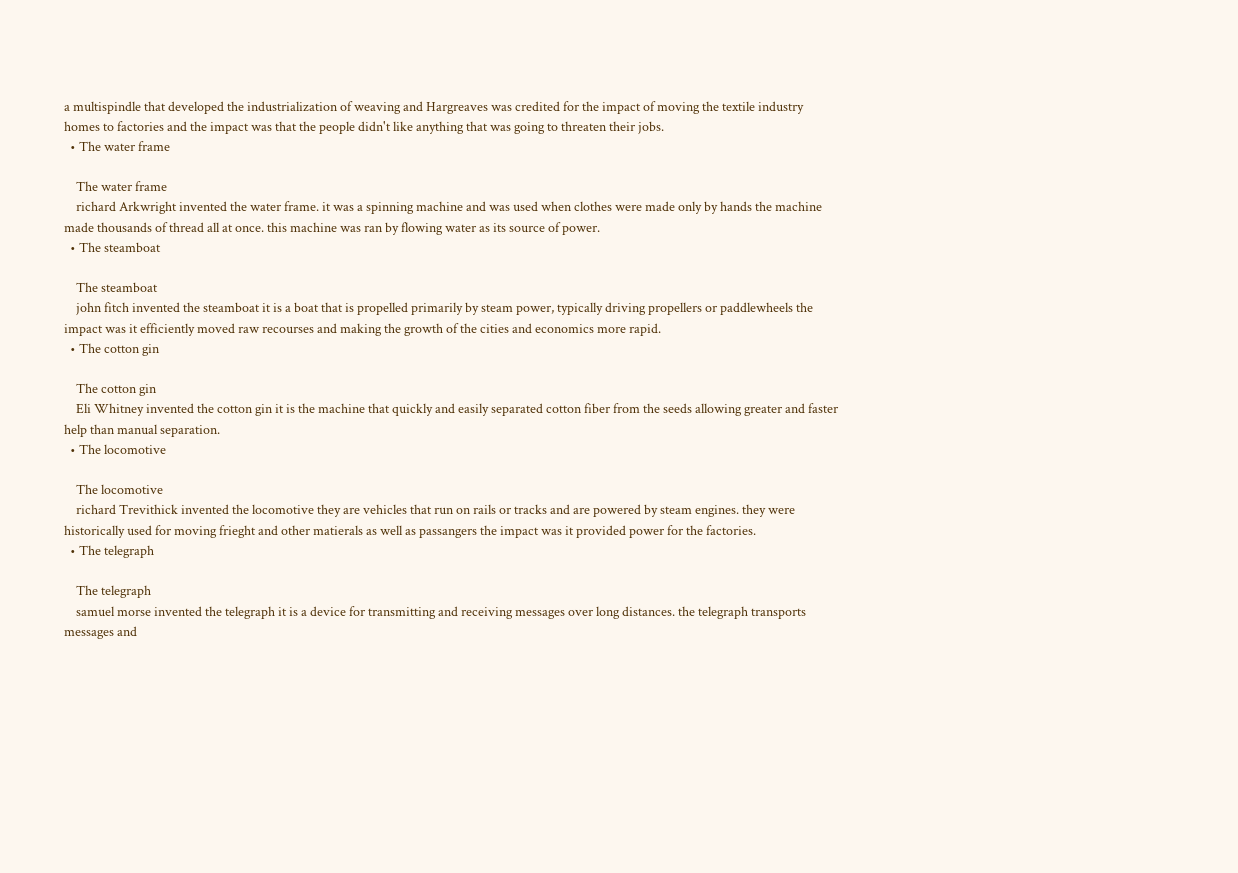a multispindle that developed the industrialization of weaving and Hargreaves was credited for the impact of moving the textile industry homes to factories and the impact was that the people didn't like anything that was going to threaten their jobs.
  • The water frame

    The water frame
    richard Arkwright invented the water frame. it was a spinning machine and was used when clothes were made only by hands the machine made thousands of thread all at once. this machine was ran by flowing water as its source of power.
  • The steamboat

    The steamboat
    john fitch invented the steamboat it is a boat that is propelled primarily by steam power, typically driving propellers or paddlewheels the impact was it efficiently moved raw recourses and making the growth of the cities and economics more rapid.
  • The cotton gin

    The cotton gin
    Eli Whitney invented the cotton gin it is the machine that quickly and easily separated cotton fiber from the seeds allowing greater and faster help than manual separation.
  • The locomotive

    The locomotive
    richard Trevithick invented the locomotive they are vehicles that run on rails or tracks and are powered by steam engines. they were historically used for moving frieght and other matierals as well as passangers the impact was it provided power for the factories.
  • The telegraph

    The telegraph
    samuel morse invented the telegraph it is a device for transmitting and receiving messages over long distances. the telegraph transports messages and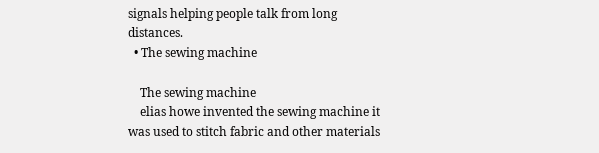signals helping people talk from long distances.
  • The sewing machine

    The sewing machine
    elias howe invented the sewing machine it was used to stitch fabric and other materials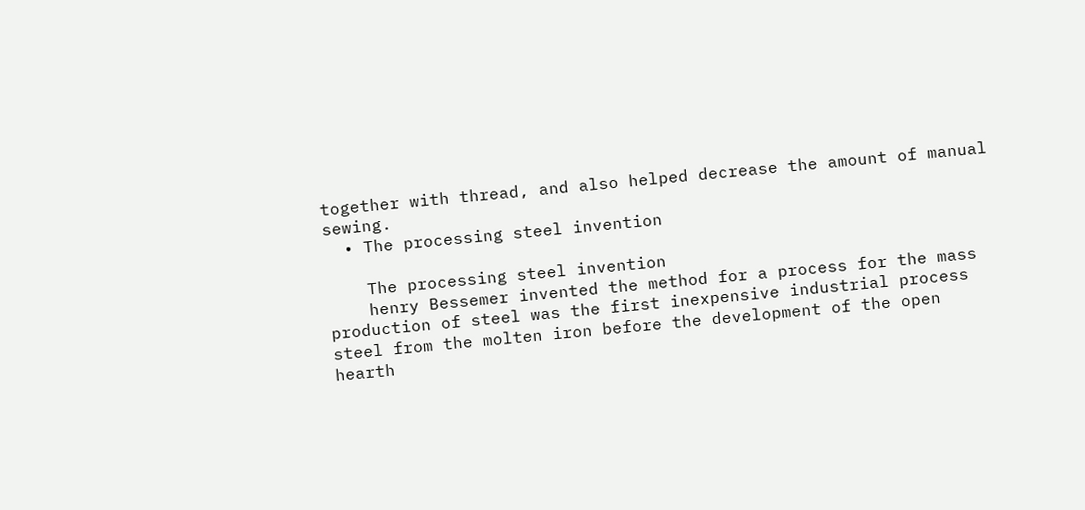together with thread, and also helped decrease the amount of manual sewing.
  • The processing steel invention

    The processing steel invention
    henry Bessemer invented the method for a process for the mass production of steel was the first inexpensive industrial process steel from the molten iron before the development of the open hearth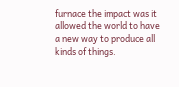furnace the impact was it allowed the world to have a new way to produce all kinds of things.